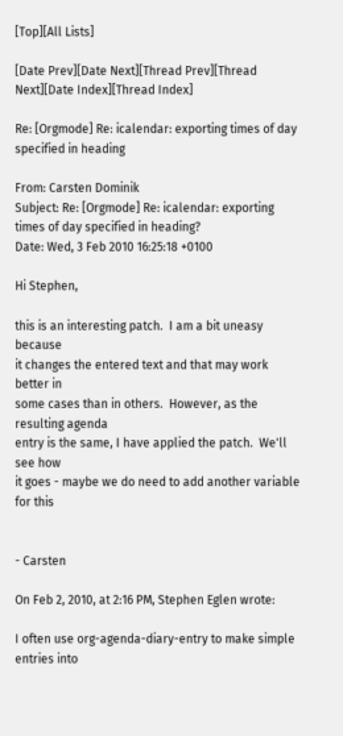[Top][All Lists]

[Date Prev][Date Next][Thread Prev][Thread Next][Date Index][Thread Index]

Re: [Orgmode] Re: icalendar: exporting times of day specified in heading

From: Carsten Dominik
Subject: Re: [Orgmode] Re: icalendar: exporting times of day specified in heading?
Date: Wed, 3 Feb 2010 16:25:18 +0100

Hi Stephen,

this is an interesting patch.  I am a bit uneasy because
it changes the entered text and that may work better in
some cases than in others.  However, as the resulting agenda
entry is the same, I have applied the patch.  We'll see how
it goes - maybe we do need to add another variable for this


- Carsten

On Feb 2, 2010, at 2:16 PM, Stephen Eglen wrote:

I often use org-agenda-diary-entry to make simple entries into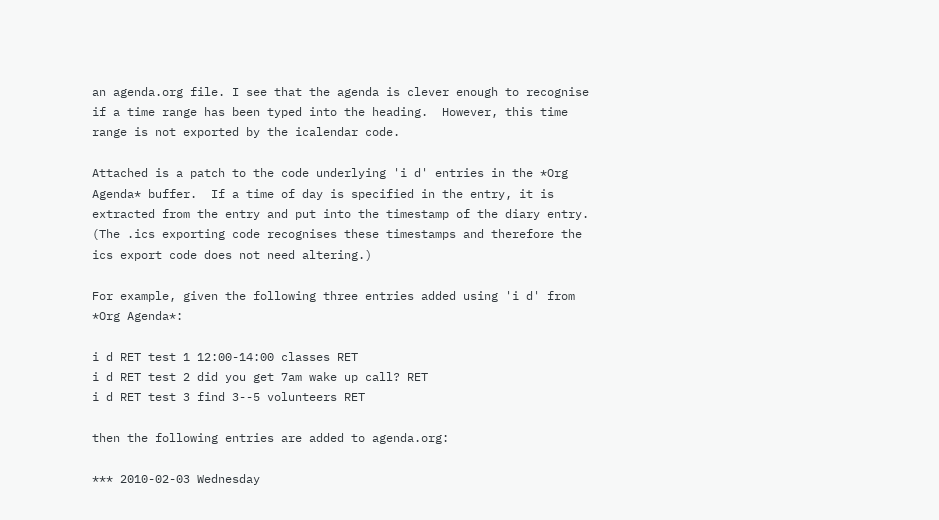an agenda.org file. I see that the agenda is clever enough to recognise
if a time range has been typed into the heading.  However, this time
range is not exported by the icalendar code.

Attached is a patch to the code underlying 'i d' entries in the *Org
Agenda* buffer.  If a time of day is specified in the entry, it is
extracted from the entry and put into the timestamp of the diary entry.
(The .ics exporting code recognises these timestamps and therefore the
ics export code does not need altering.)

For example, given the following three entries added using 'i d' from
*Org Agenda*:

i d RET test 1 12:00-14:00 classes RET
i d RET test 2 did you get 7am wake up call? RET
i d RET test 3 find 3--5 volunteers RET

then the following entries are added to agenda.org:

*** 2010-02-03 Wednesday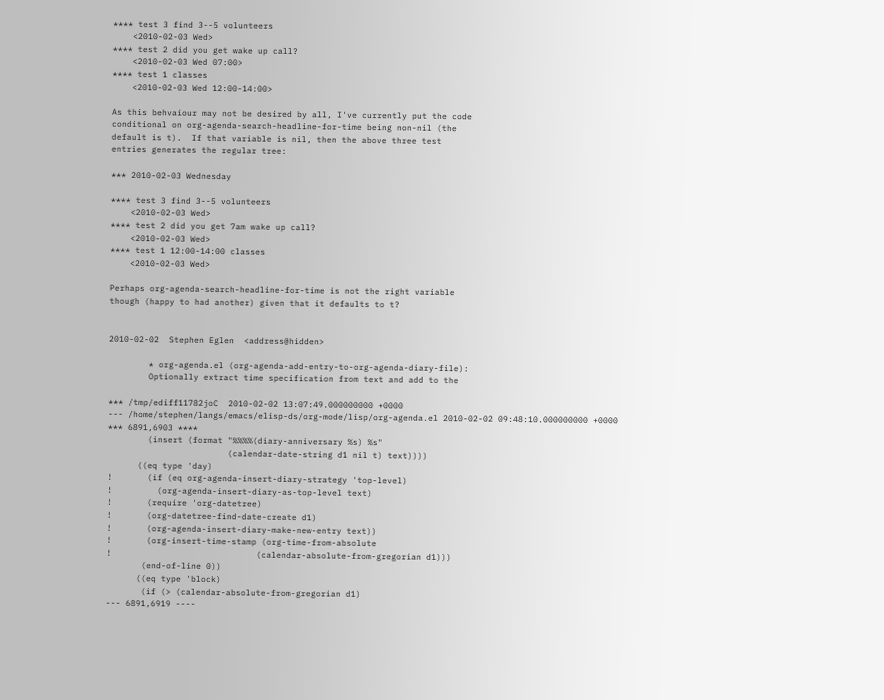**** test 3 find 3--5 volunteers
    <2010-02-03 Wed>
**** test 2 did you get wake up call?
    <2010-02-03 Wed 07:00>
**** test 1 classes
    <2010-02-03 Wed 12:00-14:00>

As this behvaiour may not be desired by all, I've currently put the code
conditional on org-agenda-search-headline-for-time being non-nil (the
default is t).  If that variable is nil, then the above three test
entries generates the regular tree:

*** 2010-02-03 Wednesday

**** test 3 find 3--5 volunteers
    <2010-02-03 Wed>
**** test 2 did you get 7am wake up call?
    <2010-02-03 Wed>
**** test 1 12:00-14:00 classes
    <2010-02-03 Wed>

Perhaps org-agenda-search-headline-for-time is not the right variable
though (happy to had another) given that it defaults to t?


2010-02-02  Stephen Eglen  <address@hidden>

        * org-agenda.el (org-agenda-add-entry-to-org-agenda-diary-file):
        Optionally extract time specification from text and add to the

*** /tmp/ediff11782joC  2010-02-02 13:07:49.000000000 +0000
--- /home/stephen/langs/emacs/elisp-ds/org-mode/lisp/org-agenda.el 2010-02-02 09:48:10.000000000 +0000
*** 6891,6903 ****
        (insert (format "%%%%(diary-anniversary %s) %s"
                        (calendar-date-string d1 nil t) text))))
      ((eq type 'day)
!       (if (eq org-agenda-insert-diary-strategy 'top-level)
!         (org-agenda-insert-diary-as-top-level text)
!       (require 'org-datetree)
!       (org-datetree-find-date-create d1)
!       (org-agenda-insert-diary-make-new-entry text))
!       (org-insert-time-stamp (org-time-from-absolute
!                             (calendar-absolute-from-gregorian d1)))
       (end-of-line 0))
      ((eq type 'block)
       (if (> (calendar-absolute-from-gregorian d1)
--- 6891,6919 ----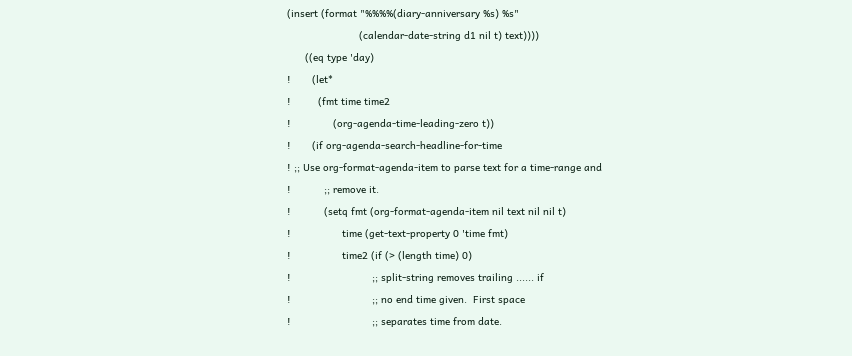(insert (format "%%%%(diary-anniversary %s) %s"
                        (calendar-date-string d1 nil t) text))))
      ((eq type 'day)
!       (let*
!         (fmt time time2
!              (org-agenda-time-leading-zero t))
!       (if org-agenda-search-headline-for-time
! ;; Use org-format-agenda-item to parse text for a time-range and
!           ;; remove it.
!           (setq fmt (org-format-agenda-item nil text nil nil t)
!                 time (get-text-property 0 'time fmt)
!                 time2 (if (> (length time) 0)
!                           ;; split-string removes trailing ...... if
!                           ;; no end time given.  First space
!                           ;; separates time from date.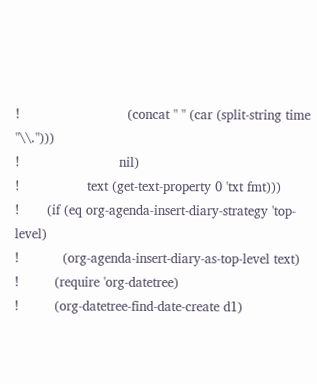!                           (concat " " (car (split-string time "\\.")))
!                         nil)
!                 text (get-text-property 0 'txt fmt)))
!       (if (eq org-agenda-insert-diary-strategy 'top-level)
!           (org-agenda-insert-diary-as-top-level text)
!         (require 'org-datetree)
!         (org-datetree-find-date-create d1)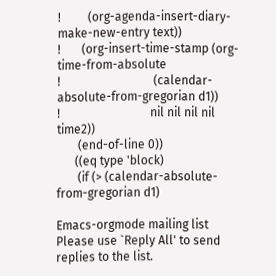!         (org-agenda-insert-diary-make-new-entry text))
!       (org-insert-time-stamp (org-time-from-absolute
!                               (calendar-absolute-from-gregorian d1))
!                              nil nil nil nil time2))
       (end-of-line 0))
      ((eq type 'block)
       (if (> (calendar-absolute-from-gregorian d1)

Emacs-orgmode mailing list
Please use `Reply All' to send replies to the list.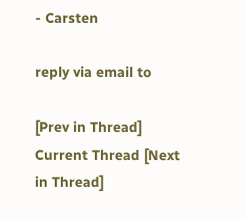- Carsten

reply via email to

[Prev in Thread] Current Thread [Next in Thread]